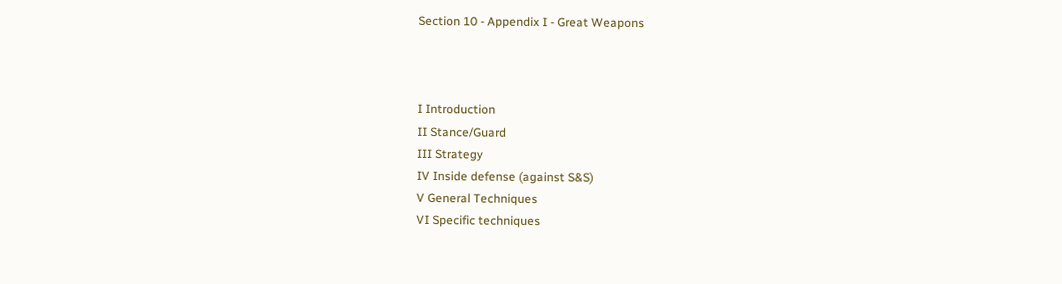Section 10 - Appendix I - Great Weapons



I Introduction
II Stance/Guard
III Strategy
IV Inside defense (against S&S)
V General Techniques
VI Specific techniques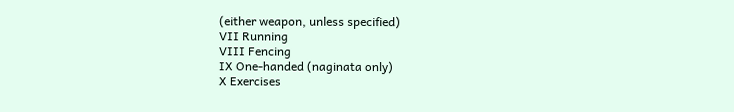(either weapon, unless specified)
VII Running
VIII Fencing
IX One-handed (naginata only)
X Exercises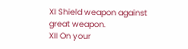XI Shield weapon against great weapon.
XII On your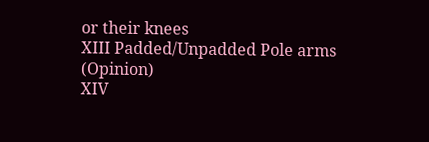or their knees
XIII Padded/Unpadded Pole arms (Opinion)
XIV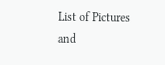List of Pictures and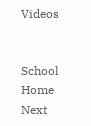Videos


School Home Next